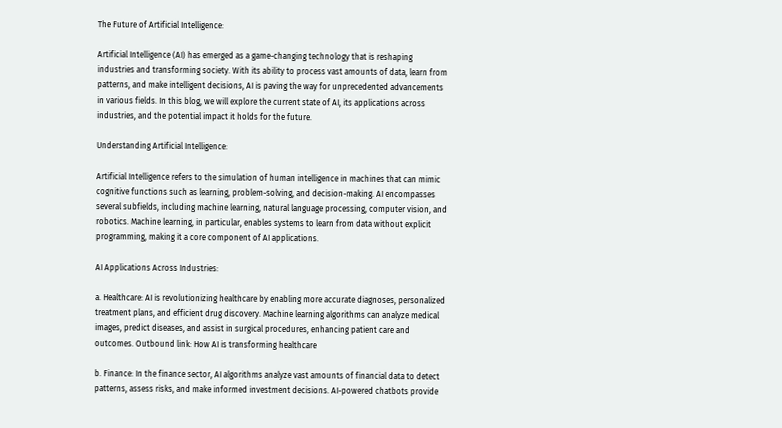The Future of Artificial Intelligence:

Artificial Intelligence (AI) has emerged as a game-changing technology that is reshaping industries and transforming society. With its ability to process vast amounts of data, learn from patterns, and make intelligent decisions, AI is paving the way for unprecedented advancements in various fields. In this blog, we will explore the current state of AI, its applications across industries, and the potential impact it holds for the future.

Understanding Artificial Intelligence:

Artificial Intelligence refers to the simulation of human intelligence in machines that can mimic cognitive functions such as learning, problem-solving, and decision-making. AI encompasses several subfields, including machine learning, natural language processing, computer vision, and robotics. Machine learning, in particular, enables systems to learn from data without explicit programming, making it a core component of AI applications.

AI Applications Across Industries:

a. Healthcare: AI is revolutionizing healthcare by enabling more accurate diagnoses, personalized treatment plans, and efficient drug discovery. Machine learning algorithms can analyze medical images, predict diseases, and assist in surgical procedures, enhancing patient care and outcomes. Outbound link: How AI is transforming healthcare

b. Finance: In the finance sector, AI algorithms analyze vast amounts of financial data to detect patterns, assess risks, and make informed investment decisions. AI-powered chatbots provide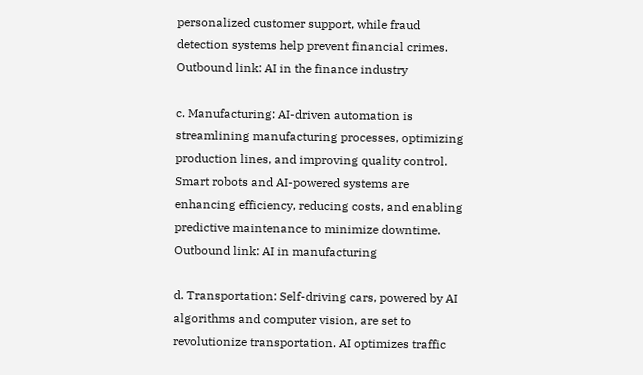personalized customer support, while fraud detection systems help prevent financial crimes. Outbound link: AI in the finance industry

c. Manufacturing: AI-driven automation is streamlining manufacturing processes, optimizing production lines, and improving quality control. Smart robots and AI-powered systems are enhancing efficiency, reducing costs, and enabling predictive maintenance to minimize downtime. Outbound link: AI in manufacturing

d. Transportation: Self-driving cars, powered by AI algorithms and computer vision, are set to revolutionize transportation. AI optimizes traffic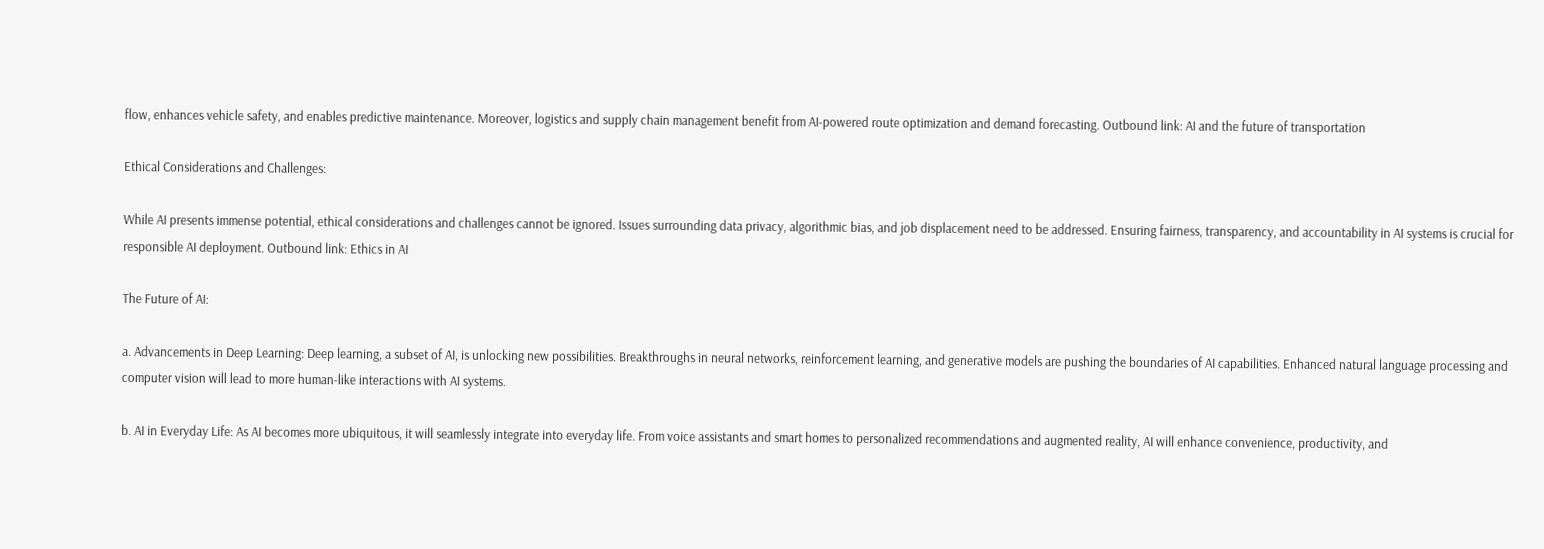flow, enhances vehicle safety, and enables predictive maintenance. Moreover, logistics and supply chain management benefit from AI-powered route optimization and demand forecasting. Outbound link: AI and the future of transportation

Ethical Considerations and Challenges:

While AI presents immense potential, ethical considerations and challenges cannot be ignored. Issues surrounding data privacy, algorithmic bias, and job displacement need to be addressed. Ensuring fairness, transparency, and accountability in AI systems is crucial for responsible AI deployment. Outbound link: Ethics in AI

The Future of AI:

a. Advancements in Deep Learning: Deep learning, a subset of AI, is unlocking new possibilities. Breakthroughs in neural networks, reinforcement learning, and generative models are pushing the boundaries of AI capabilities. Enhanced natural language processing and computer vision will lead to more human-like interactions with AI systems.

b. AI in Everyday Life: As AI becomes more ubiquitous, it will seamlessly integrate into everyday life. From voice assistants and smart homes to personalized recommendations and augmented reality, AI will enhance convenience, productivity, and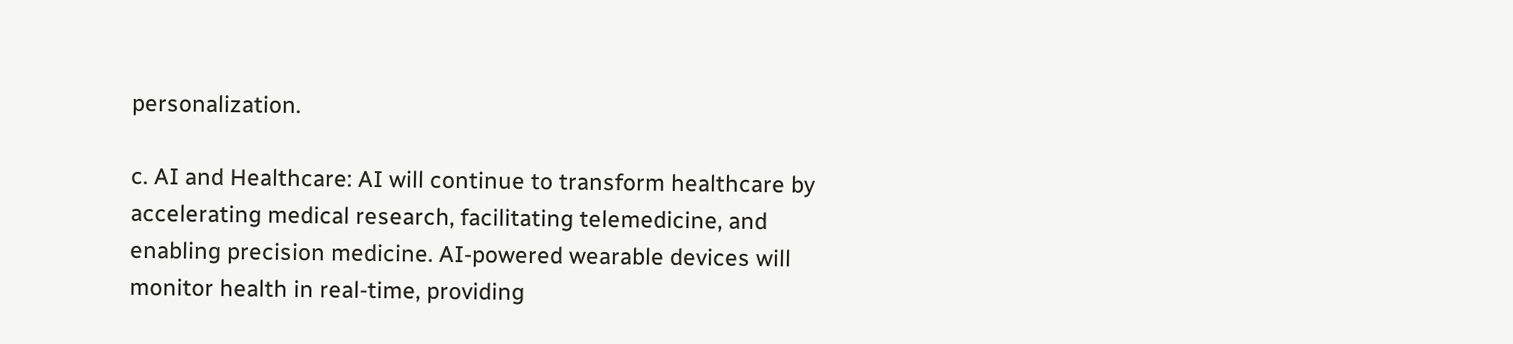personalization.

c. AI and Healthcare: AI will continue to transform healthcare by accelerating medical research, facilitating telemedicine, and enabling precision medicine. AI-powered wearable devices will monitor health in real-time, providing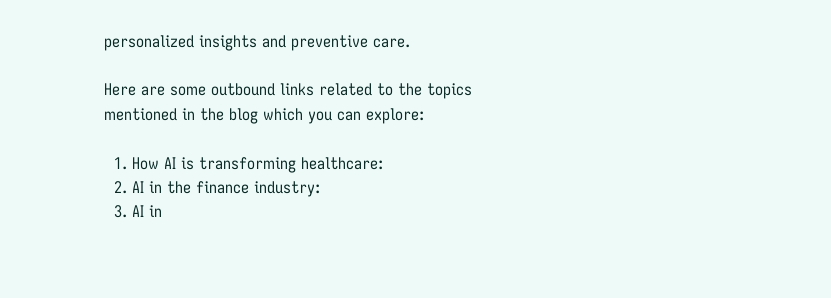personalized insights and preventive care.

Here are some outbound links related to the topics mentioned in the blog which you can explore:

  1. How AI is transforming healthcare:
  2. AI in the finance industry:
  3. AI in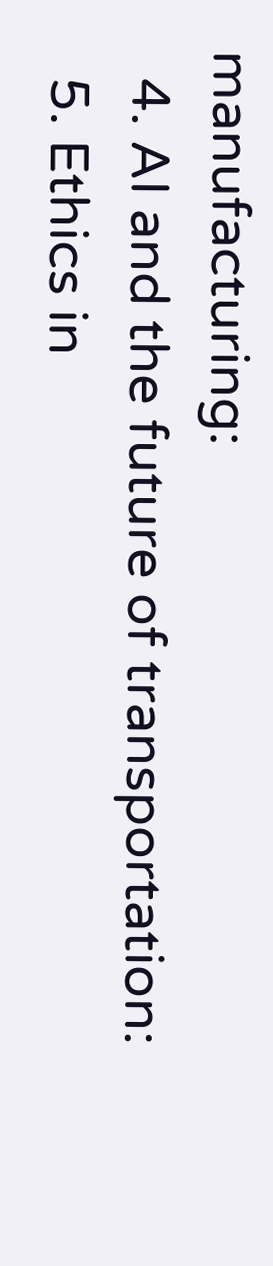manufacturing:
  4. AI and the future of transportation:
  5. Ethics in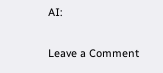AI:

Leave a Comment